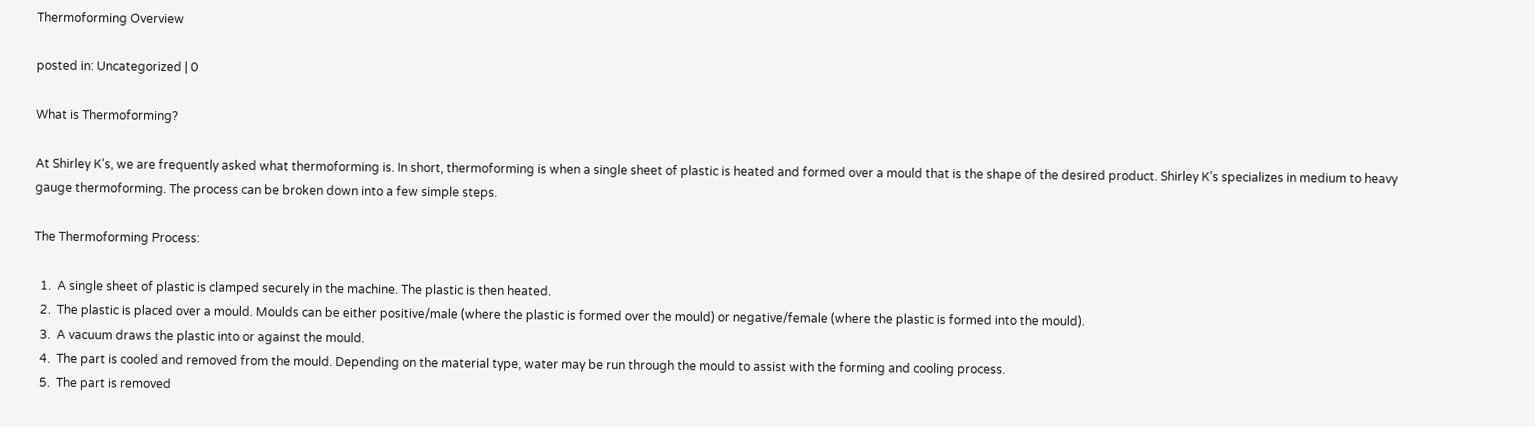Thermoforming Overview

posted in: Uncategorized | 0

What is Thermoforming?

At Shirley K’s, we are frequently asked what thermoforming is. In short, thermoforming is when a single sheet of plastic is heated and formed over a mould that is the shape of the desired product. Shirley K’s specializes in medium to heavy gauge thermoforming. The process can be broken down into a few simple steps.

The Thermoforming Process:

  1.  A single sheet of plastic is clamped securely in the machine. The plastic is then heated.
  2.  The plastic is placed over a mould. Moulds can be either positive/male (where the plastic is formed over the mould) or negative/female (where the plastic is formed into the mould).
  3.  A vacuum draws the plastic into or against the mould.
  4.  The part is cooled and removed from the mould. Depending on the material type, water may be run through the mould to assist with the forming and cooling process.
  5.  The part is removed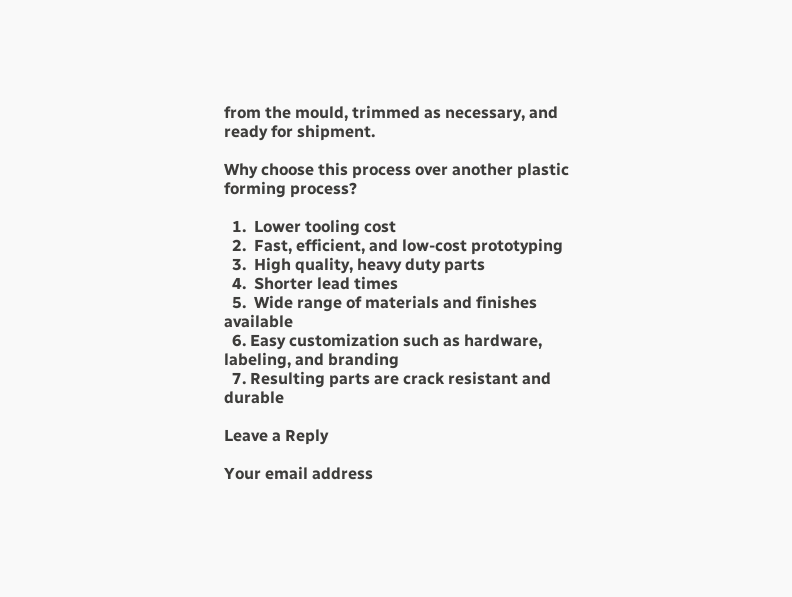from the mould, trimmed as necessary, and ready for shipment.

Why choose this process over another plastic forming process?

  1.  Lower tooling cost
  2.  Fast, efficient, and low-cost prototyping
  3.  High quality, heavy duty parts
  4.  Shorter lead times
  5.  Wide range of materials and finishes available
  6. Easy customization such as hardware, labeling, and branding
  7. Resulting parts are crack resistant and durable

Leave a Reply

Your email address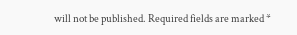will not be published. Required fields are marked *